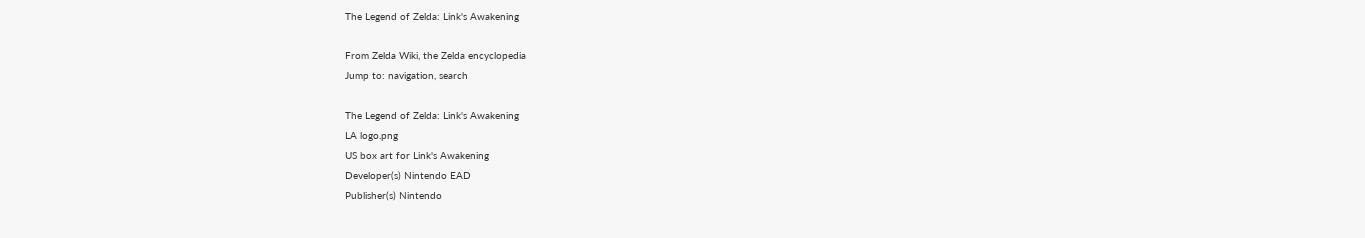The Legend of Zelda: Link's Awakening

From Zelda Wiki, the Zelda encyclopedia
Jump to: navigation, search

The Legend of Zelda: Link's Awakening
LA logo.png
US box art for Link's Awakening
Developer(s) Nintendo EAD
Publisher(s) Nintendo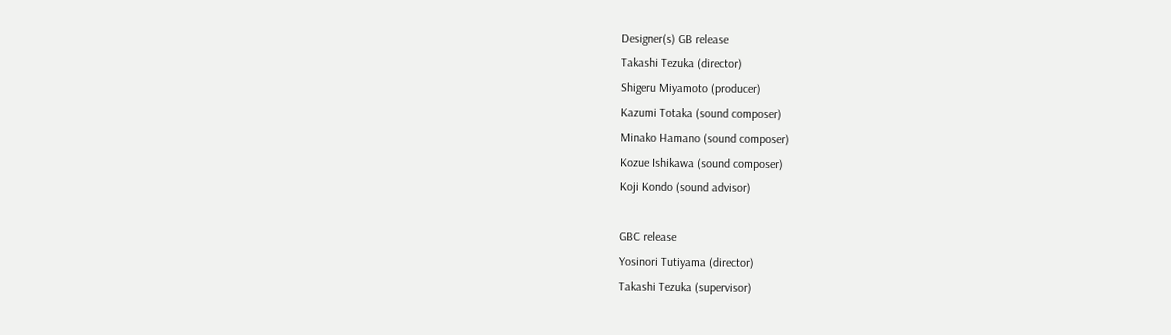Designer(s) GB release
Takashi Tezuka (director)
Shigeru Miyamoto (producer)
Kazumi Totaka (sound composer)
Minako Hamano (sound composer)
Kozue Ishikawa (sound composer)
Koji Kondo (sound advisor)

GBC release
Yosinori Tutiyama (director)
Takashi Tezuka (supervisor)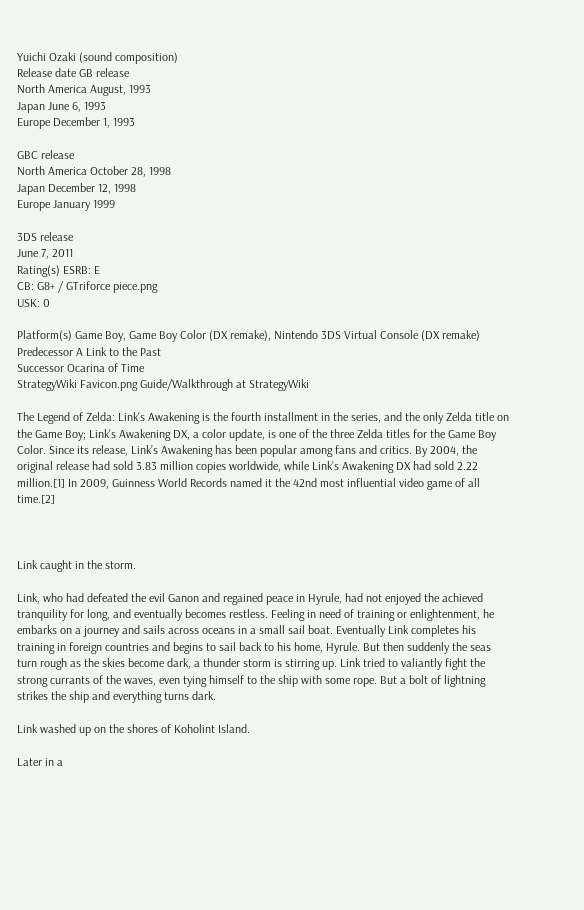Yuichi Ozaki (sound composition)
Release date GB release
North America August, 1993
Japan June 6, 1993
Europe December 1, 1993

GBC release
North America October 28, 1998
Japan December 12, 1998
Europe January 1999

3DS release
June 7, 2011
Rating(s) ESRB: E
CB: G8+ / GTriforce piece.png
USK: 0

Platform(s) Game Boy, Game Boy Color (DX remake), Nintendo 3DS Virtual Console (DX remake)
Predecessor A Link to the Past
Successor Ocarina of Time
StrategyWiki Favicon.png Guide/Walkthrough at StrategyWiki

The Legend of Zelda: Link's Awakening is the fourth installment in the series, and the only Zelda title on the Game Boy; Link's Awakening DX, a color update, is one of the three Zelda titles for the Game Boy Color. Since its release, Link’s Awakening has been popular among fans and critics. By 2004, the original release had sold 3.83 million copies worldwide, while Link’s Awakening DX had sold 2.22 million.[1] In 2009, Guinness World Records named it the 42nd most influential video game of all time.[2]



Link caught in the storm.

Link, who had defeated the evil Ganon and regained peace in Hyrule, had not enjoyed the achieved tranquility for long, and eventually becomes restless. Feeling in need of training or enlightenment, he embarks on a journey and sails across oceans in a small sail boat. Eventually Link completes his training in foreign countries and begins to sail back to his home, Hyrule. But then suddenly the seas turn rough as the skies become dark, a thunder storm is stirring up. Link tried to valiantly fight the strong currants of the waves, even tying himself to the ship with some rope. But a bolt of lightning strikes the ship and everything turns dark.

Link washed up on the shores of Koholint Island.

Later in a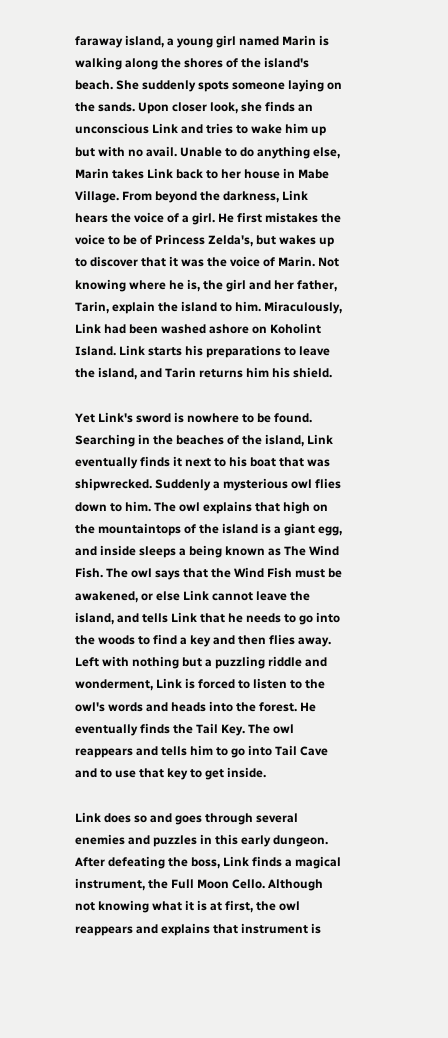faraway island, a young girl named Marin is walking along the shores of the island's beach. She suddenly spots someone laying on the sands. Upon closer look, she finds an unconscious Link and tries to wake him up but with no avail. Unable to do anything else, Marin takes Link back to her house in Mabe Village. From beyond the darkness, Link hears the voice of a girl. He first mistakes the voice to be of Princess Zelda's, but wakes up to discover that it was the voice of Marin. Not knowing where he is, the girl and her father, Tarin, explain the island to him. Miraculously, Link had been washed ashore on Koholint Island. Link starts his preparations to leave the island, and Tarin returns him his shield.

Yet Link's sword is nowhere to be found. Searching in the beaches of the island, Link eventually finds it next to his boat that was shipwrecked. Suddenly a mysterious owl flies down to him. The owl explains that high on the mountaintops of the island is a giant egg, and inside sleeps a being known as The Wind Fish. The owl says that the Wind Fish must be awakened, or else Link cannot leave the island, and tells Link that he needs to go into the woods to find a key and then flies away. Left with nothing but a puzzling riddle and wonderment, Link is forced to listen to the owl's words and heads into the forest. He eventually finds the Tail Key. The owl reappears and tells him to go into Tail Cave and to use that key to get inside.

Link does so and goes through several enemies and puzzles in this early dungeon. After defeating the boss, Link finds a magical instrument, the Full Moon Cello. Although not knowing what it is at first, the owl reappears and explains that instrument is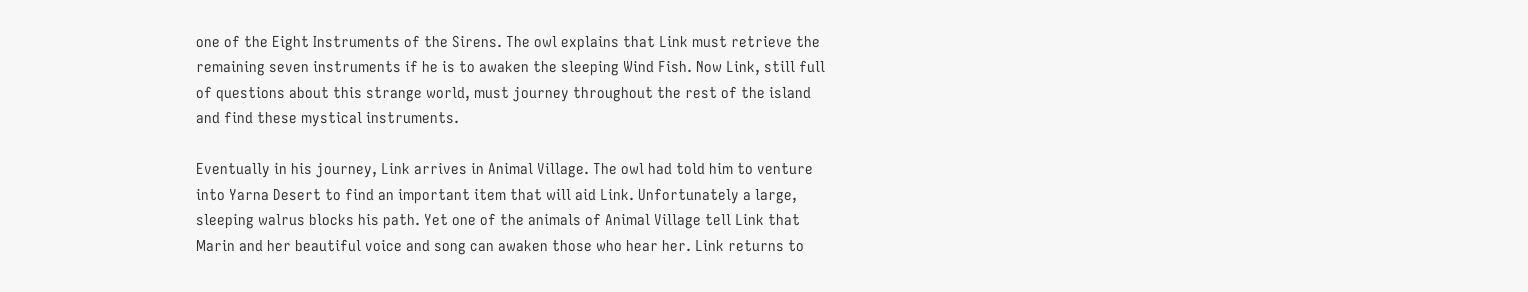one of the Eight Instruments of the Sirens. The owl explains that Link must retrieve the remaining seven instruments if he is to awaken the sleeping Wind Fish. Now Link, still full of questions about this strange world, must journey throughout the rest of the island and find these mystical instruments.

Eventually in his journey, Link arrives in Animal Village. The owl had told him to venture into Yarna Desert to find an important item that will aid Link. Unfortunately a large, sleeping walrus blocks his path. Yet one of the animals of Animal Village tell Link that Marin and her beautiful voice and song can awaken those who hear her. Link returns to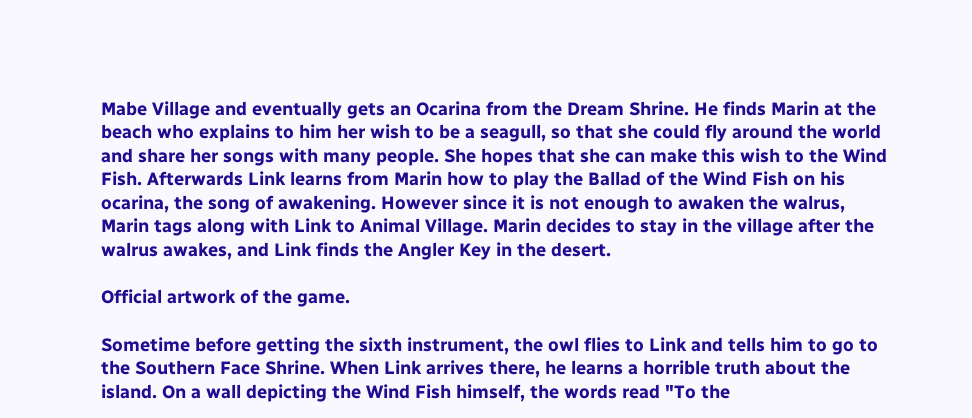Mabe Village and eventually gets an Ocarina from the Dream Shrine. He finds Marin at the beach who explains to him her wish to be a seagull, so that she could fly around the world and share her songs with many people. She hopes that she can make this wish to the Wind Fish. Afterwards Link learns from Marin how to play the Ballad of the Wind Fish on his ocarina, the song of awakening. However since it is not enough to awaken the walrus, Marin tags along with Link to Animal Village. Marin decides to stay in the village after the walrus awakes, and Link finds the Angler Key in the desert.

Official artwork of the game.

Sometime before getting the sixth instrument, the owl flies to Link and tells him to go to the Southern Face Shrine. When Link arrives there, he learns a horrible truth about the island. On a wall depicting the Wind Fish himself, the words read "To the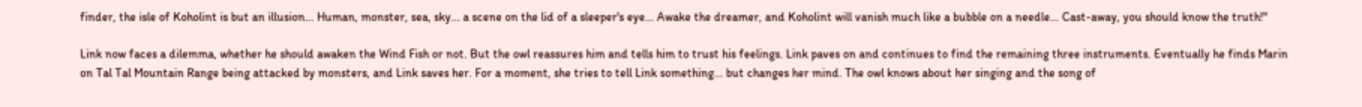finder, the isle of Koholint is but an illusion... Human, monster, sea, sky... a scene on the lid of a sleeper's eye... Awake the dreamer, and Koholint will vanish much like a bubble on a needle... Cast-away, you should know the truth!"

Link now faces a dilemma, whether he should awaken the Wind Fish or not. But the owl reassures him and tells him to trust his feelings. Link paves on and continues to find the remaining three instruments. Eventually he finds Marin on Tal Tal Mountain Range being attacked by monsters, and Link saves her. For a moment, she tries to tell Link something... but changes her mind. The owl knows about her singing and the song of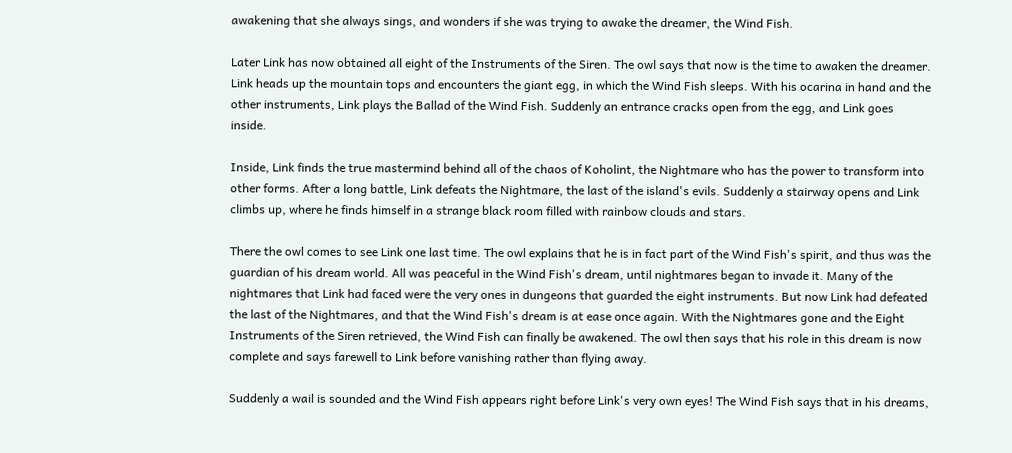awakening that she always sings, and wonders if she was trying to awake the dreamer, the Wind Fish.

Later Link has now obtained all eight of the Instruments of the Siren. The owl says that now is the time to awaken the dreamer. Link heads up the mountain tops and encounters the giant egg, in which the Wind Fish sleeps. With his ocarina in hand and the other instruments, Link plays the Ballad of the Wind Fish. Suddenly an entrance cracks open from the egg, and Link goes inside.

Inside, Link finds the true mastermind behind all of the chaos of Koholint, the Nightmare who has the power to transform into other forms. After a long battle, Link defeats the Nightmare, the last of the island's evils. Suddenly a stairway opens and Link climbs up, where he finds himself in a strange black room filled with rainbow clouds and stars.

There the owl comes to see Link one last time. The owl explains that he is in fact part of the Wind Fish's spirit, and thus was the guardian of his dream world. All was peaceful in the Wind Fish's dream, until nightmares began to invade it. Many of the nightmares that Link had faced were the very ones in dungeons that guarded the eight instruments. But now Link had defeated the last of the Nightmares, and that the Wind Fish's dream is at ease once again. With the Nightmares gone and the Eight Instruments of the Siren retrieved, the Wind Fish can finally be awakened. The owl then says that his role in this dream is now complete and says farewell to Link before vanishing rather than flying away.

Suddenly a wail is sounded and the Wind Fish appears right before Link's very own eyes! The Wind Fish says that in his dreams,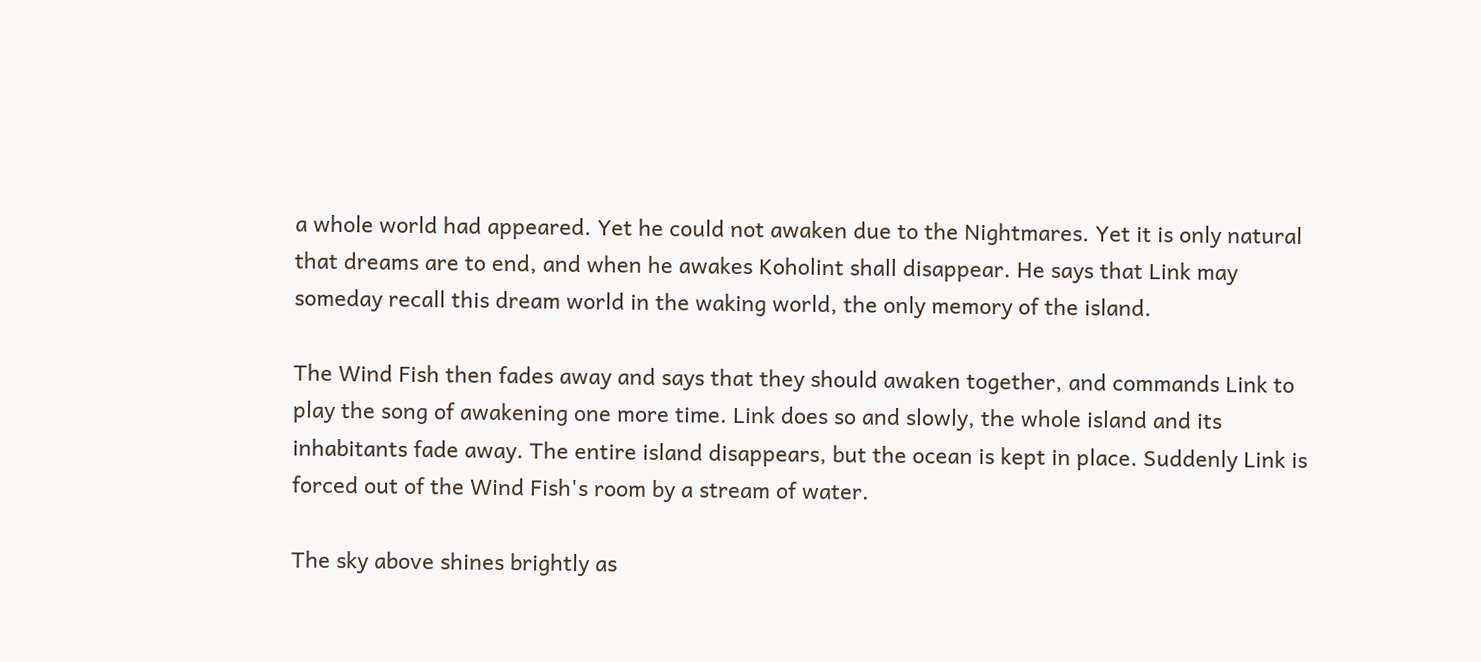a whole world had appeared. Yet he could not awaken due to the Nightmares. Yet it is only natural that dreams are to end, and when he awakes Koholint shall disappear. He says that Link may someday recall this dream world in the waking world, the only memory of the island.

The Wind Fish then fades away and says that they should awaken together, and commands Link to play the song of awakening one more time. Link does so and slowly, the whole island and its inhabitants fade away. The entire island disappears, but the ocean is kept in place. Suddenly Link is forced out of the Wind Fish's room by a stream of water.

The sky above shines brightly as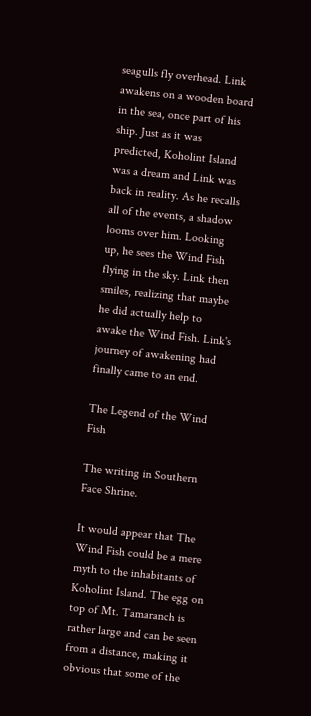seagulls fly overhead. Link awakens on a wooden board in the sea, once part of his ship. Just as it was predicted, Koholint Island was a dream and Link was back in reality. As he recalls all of the events, a shadow looms over him. Looking up, he sees the Wind Fish flying in the sky. Link then smiles, realizing that maybe he did actually help to awake the Wind Fish. Link's journey of awakening had finally came to an end.

The Legend of the Wind Fish

The writing in Southern Face Shrine.

It would appear that The Wind Fish could be a mere myth to the inhabitants of Koholint Island. The egg on top of Mt. Tamaranch is rather large and can be seen from a distance, making it obvious that some of the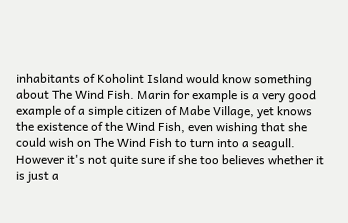inhabitants of Koholint Island would know something about The Wind Fish. Marin for example is a very good example of a simple citizen of Mabe Village, yet knows the existence of the Wind Fish, even wishing that she could wish on The Wind Fish to turn into a seagull. However it's not quite sure if she too believes whether it is just a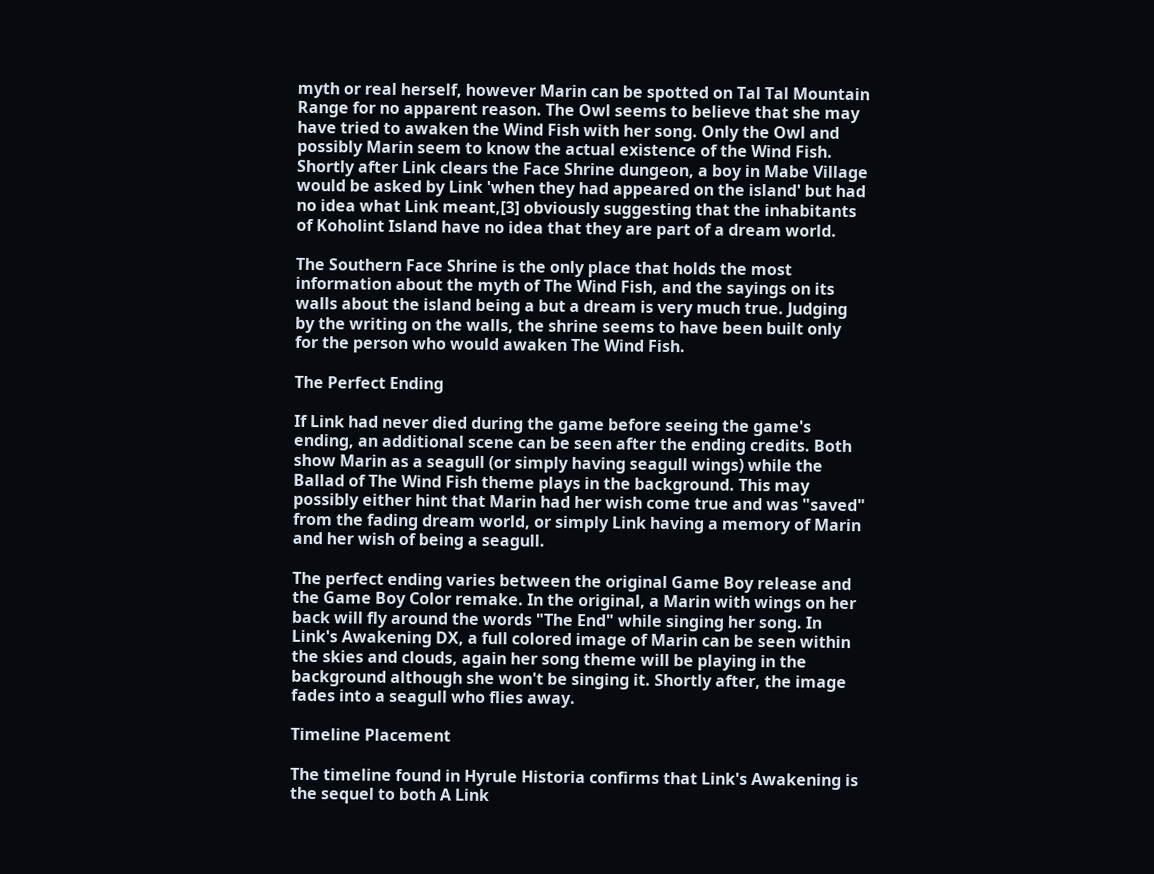myth or real herself, however Marin can be spotted on Tal Tal Mountain Range for no apparent reason. The Owl seems to believe that she may have tried to awaken the Wind Fish with her song. Only the Owl and possibly Marin seem to know the actual existence of the Wind Fish. Shortly after Link clears the Face Shrine dungeon, a boy in Mabe Village would be asked by Link 'when they had appeared on the island' but had no idea what Link meant,[3] obviously suggesting that the inhabitants of Koholint Island have no idea that they are part of a dream world.

The Southern Face Shrine is the only place that holds the most information about the myth of The Wind Fish, and the sayings on its walls about the island being a but a dream is very much true. Judging by the writing on the walls, the shrine seems to have been built only for the person who would awaken The Wind Fish.

The Perfect Ending

If Link had never died during the game before seeing the game's ending, an additional scene can be seen after the ending credits. Both show Marin as a seagull (or simply having seagull wings) while the Ballad of The Wind Fish theme plays in the background. This may possibly either hint that Marin had her wish come true and was "saved" from the fading dream world, or simply Link having a memory of Marin and her wish of being a seagull.

The perfect ending varies between the original Game Boy release and the Game Boy Color remake. In the original, a Marin with wings on her back will fly around the words "The End" while singing her song. In Link's Awakening DX, a full colored image of Marin can be seen within the skies and clouds, again her song theme will be playing in the background although she won't be singing it. Shortly after, the image fades into a seagull who flies away.

Timeline Placement

The timeline found in Hyrule Historia confirms that Link's Awakening is the sequel to both A Link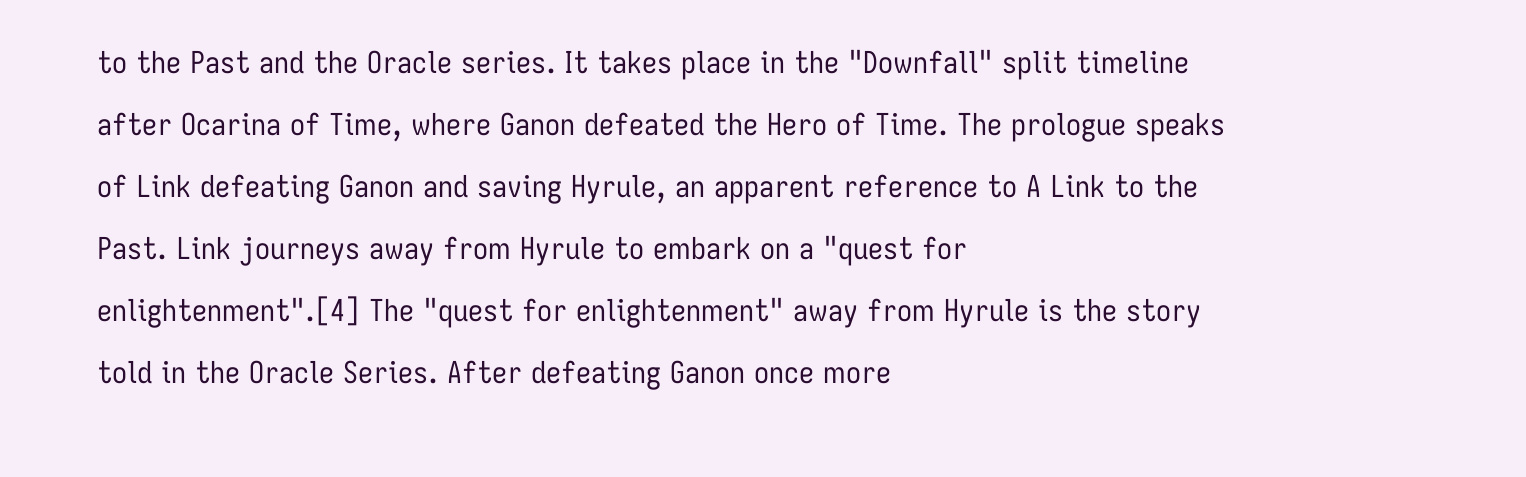to the Past and the Oracle series. It takes place in the "Downfall" split timeline after Ocarina of Time, where Ganon defeated the Hero of Time. The prologue speaks of Link defeating Ganon and saving Hyrule, an apparent reference to A Link to the Past. Link journeys away from Hyrule to embark on a "quest for enlightenment".[4] The "quest for enlightenment" away from Hyrule is the story told in the Oracle Series. After defeating Ganon once more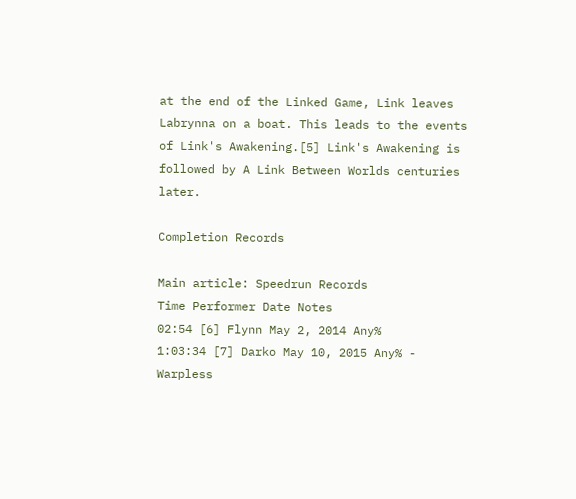at the end of the Linked Game, Link leaves Labrynna on a boat. This leads to the events of Link's Awakening.[5] Link's Awakening is followed by A Link Between Worlds centuries later.

Completion Records

Main article: Speedrun Records
Time Performer Date Notes
02:54 [6] Flynn May 2, 2014 Any%
1:03:34 [7] Darko May 10, 2015 Any% - Warpless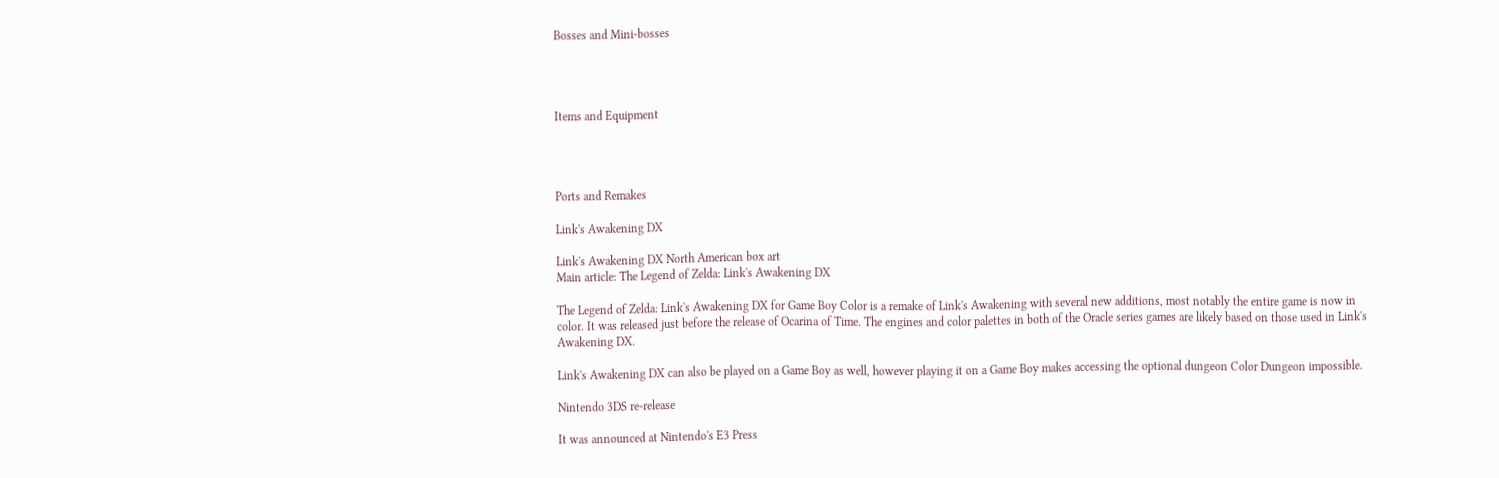Bosses and Mini-bosses




Items and Equipment




Ports and Remakes

Link's Awakening DX

Link's Awakening DX North American box art
Main article: The Legend of Zelda: Link's Awakening DX

The Legend of Zelda: Link's Awakening DX for Game Boy Color is a remake of Link's Awakening with several new additions, most notably the entire game is now in color. It was released just before the release of Ocarina of Time. The engines and color palettes in both of the Oracle series games are likely based on those used in Link's Awakening DX.

Link's Awakening DX can also be played on a Game Boy as well, however playing it on a Game Boy makes accessing the optional dungeon Color Dungeon impossible.

Nintendo 3DS re-release

It was announced at Nintendo's E3 Press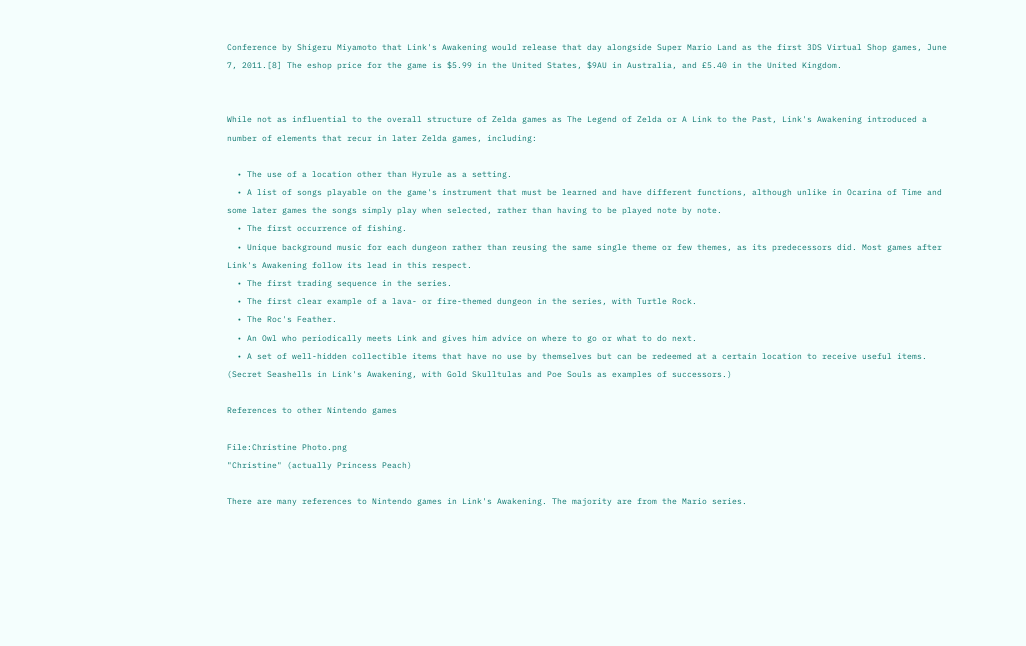Conference by Shigeru Miyamoto that Link's Awakening would release that day alongside Super Mario Land as the first 3DS Virtual Shop games, June 7, 2011.[8] The eshop price for the game is $5.99 in the United States, $9AU in Australia, and £5.40 in the United Kingdom.


While not as influential to the overall structure of Zelda games as The Legend of Zelda or A Link to the Past, Link's Awakening introduced a number of elements that recur in later Zelda games, including:

  • The use of a location other than Hyrule as a setting.
  • A list of songs playable on the game's instrument that must be learned and have different functions, although unlike in Ocarina of Time and some later games the songs simply play when selected, rather than having to be played note by note.
  • The first occurrence of fishing.
  • Unique background music for each dungeon rather than reusing the same single theme or few themes, as its predecessors did. Most games after Link's Awakening follow its lead in this respect.
  • The first trading sequence in the series.
  • The first clear example of a lava- or fire-themed dungeon in the series, with Turtle Rock.
  • The Roc's Feather.
  • An Owl who periodically meets Link and gives him advice on where to go or what to do next.
  • A set of well-hidden collectible items that have no use by themselves but can be redeemed at a certain location to receive useful items. (Secret Seashells in Link's Awakening, with Gold Skulltulas and Poe Souls as examples of successors.)

References to other Nintendo games

File:Christine Photo.png
"Christine" (actually Princess Peach)

There are many references to Nintendo games in Link's Awakening. The majority are from the Mario series.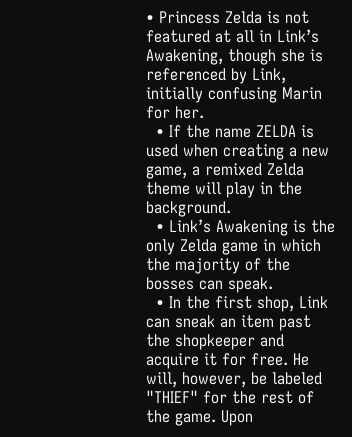• Princess Zelda is not featured at all in Link’s Awakening, though she is referenced by Link, initially confusing Marin for her.
  • If the name ZELDA is used when creating a new game, a remixed Zelda theme will play in the background.
  • Link’s Awakening is the only Zelda game in which the majority of the bosses can speak.
  • In the first shop, Link can sneak an item past the shopkeeper and acquire it for free. He will, however, be labeled "THIEF" for the rest of the game. Upon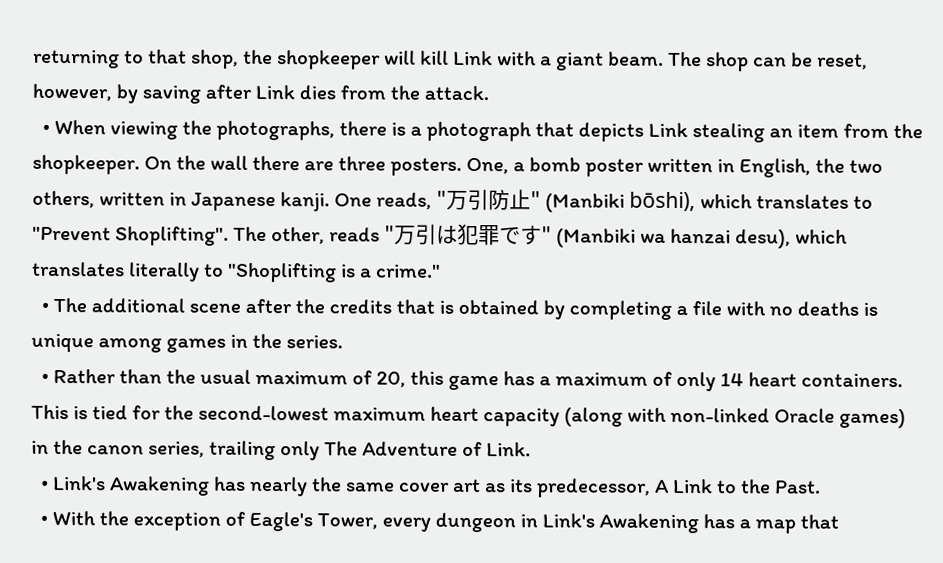returning to that shop, the shopkeeper will kill Link with a giant beam. The shop can be reset, however, by saving after Link dies from the attack.
  • When viewing the photographs, there is a photograph that depicts Link stealing an item from the shopkeeper. On the wall there are three posters. One, a bomb poster written in English, the two others, written in Japanese kanji. One reads, "万引防止" (Manbiki bōshi), which translates to "Prevent Shoplifting". The other, reads "万引は犯罪です" (Manbiki wa hanzai desu), which translates literally to "Shoplifting is a crime."
  • The additional scene after the credits that is obtained by completing a file with no deaths is unique among games in the series.
  • Rather than the usual maximum of 20, this game has a maximum of only 14 heart containers. This is tied for the second-lowest maximum heart capacity (along with non-linked Oracle games) in the canon series, trailing only The Adventure of Link.
  • Link's Awakening has nearly the same cover art as its predecessor, A Link to the Past.
  • With the exception of Eagle's Tower, every dungeon in Link's Awakening has a map that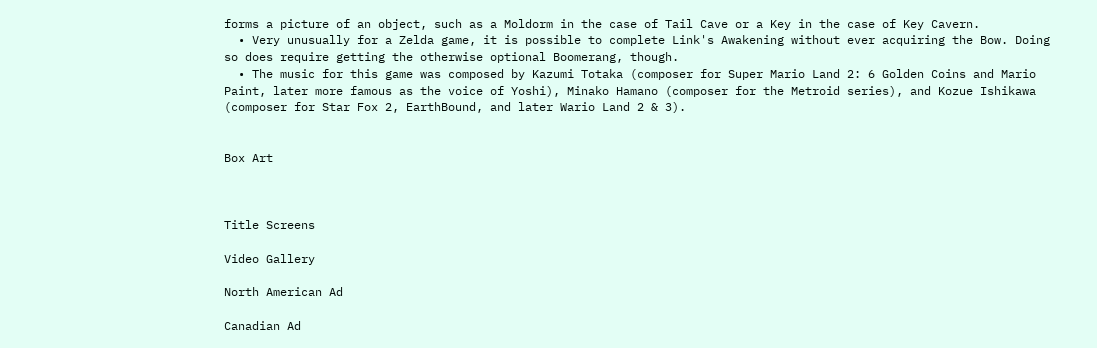forms a picture of an object, such as a Moldorm in the case of Tail Cave or a Key in the case of Key Cavern.
  • Very unusually for a Zelda game, it is possible to complete Link's Awakening without ever acquiring the Bow. Doing so does require getting the otherwise optional Boomerang, though.
  • The music for this game was composed by Kazumi Totaka (composer for Super Mario Land 2: 6 Golden Coins and Mario Paint, later more famous as the voice of Yoshi), Minako Hamano (composer for the Metroid series), and Kozue Ishikawa (composer for Star Fox 2, EarthBound, and later Wario Land 2 & 3).


Box Art



Title Screens

Video Gallery

North American Ad

Canadian Ad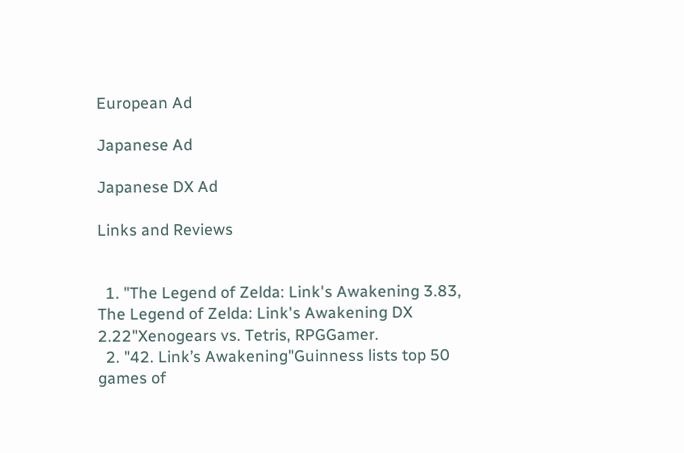European Ad

Japanese Ad

Japanese DX Ad

Links and Reviews


  1. "The Legend of Zelda: Link's Awakening 3.83, The Legend of Zelda: Link's Awakening DX 2.22"Xenogears vs. Tetris, RPGGamer.
  2. "42. Link’s Awakening"Guinness lists top 50 games of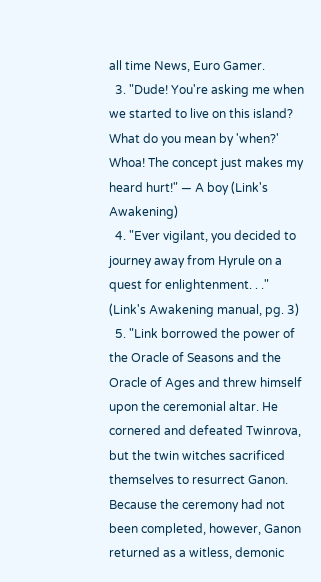all time News, Euro Gamer.
  3. "Dude! You're asking me when we started to live on this island? What do you mean by 'when?' Whoa! The concept just makes my heard hurt!" — A boy (Link's Awakening)
  4. "Ever vigilant, you decided to journey away from Hyrule on a quest for enlightenment. . ." (Link's Awakening manual, pg. 3)
  5. "Link borrowed the power of the Oracle of Seasons and the Oracle of Ages and threw himself upon the ceremonial altar. He cornered and defeated Twinrova, but the twin witches sacrificed themselves to resurrect Ganon. Because the ceremony had not been completed, however, Ganon returned as a witless, demonic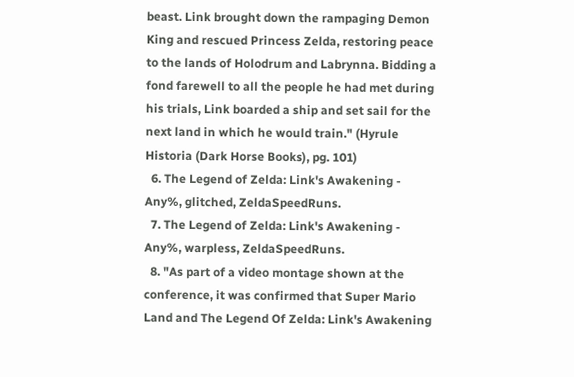beast. Link brought down the rampaging Demon King and rescued Princess Zelda, restoring peace to the lands of Holodrum and Labrynna. Bidding a fond farewell to all the people he had met during his trials, Link boarded a ship and set sail for the next land in which he would train." (Hyrule Historia (Dark Horse Books), pg. 101)
  6. The Legend of Zelda: Link's Awakening - Any%, glitched, ZeldaSpeedRuns.
  7. The Legend of Zelda: Link's Awakening - Any%, warpless, ZeldaSpeedRuns.
  8. "As part of a video montage shown at the conference, it was confirmed that Super Mario Land and The Legend Of Zelda: Link's Awakening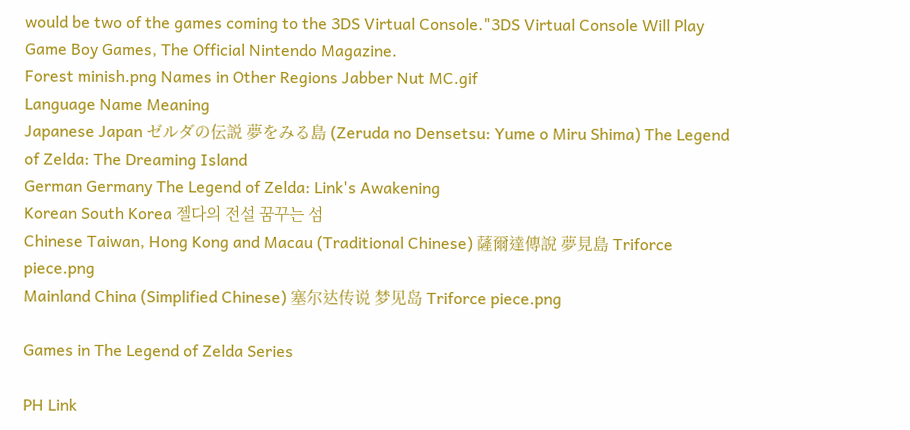would be two of the games coming to the 3DS Virtual Console."3DS Virtual Console Will Play Game Boy Games, The Official Nintendo Magazine.
Forest minish.png Names in Other Regions Jabber Nut MC.gif
Language Name Meaning
Japanese Japan ゼルダの伝説 夢をみる島 (Zeruda no Densetsu: Yume o Miru Shima) The Legend of Zelda: The Dreaming Island
German Germany The Legend of Zelda: Link's Awakening
Korean South Korea 젤다의 전설 꿈꾸는 섬
Chinese Taiwan, Hong Kong and Macau (Traditional Chinese) 薩爾達傳說 夢見島 Triforce piece.png
Mainland China (Simplified Chinese) 塞尔达传说 梦见岛 Triforce piece.png

Games in The Legend of Zelda Series

PH Link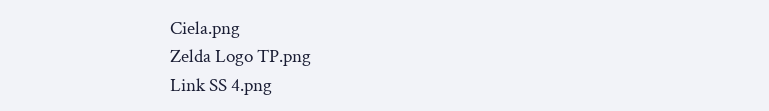Ciela.png
Zelda Logo TP.png
Link SS 4.png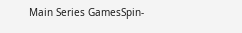Main Series GamesSpin-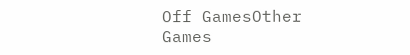Off GamesOther Games